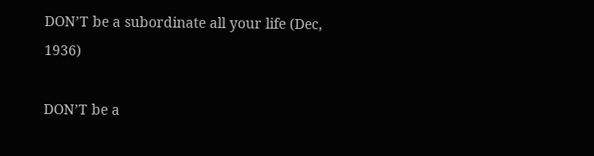DON’T be a subordinate all your life (Dec, 1936)

DON’T be a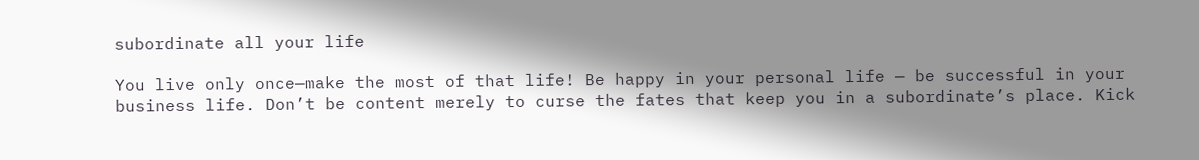subordinate all your life

You live only once—make the most of that life! Be happy in your personal life — be successful in your business life. Don’t be content merely to curse the fates that keep you in a subordinate’s place. Kick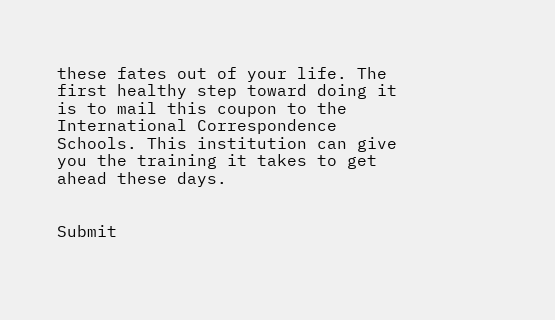these fates out of your life. The first healthy step toward doing it is to mail this coupon to the International Correspondence Schools. This institution can give you the training it takes to get ahead these days.


Submit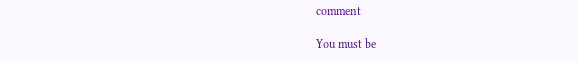comment

You must be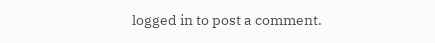logged in to post a comment.